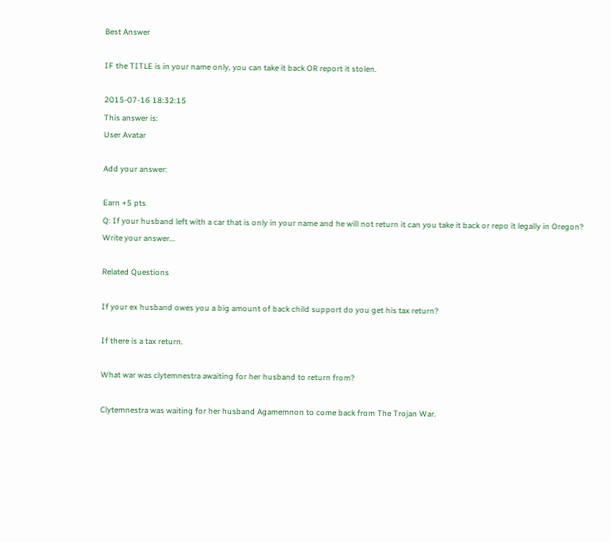Best Answer

IF the TITLE is in your name only, you can take it back OR report it stolen.

2015-07-16 18:32:15
This answer is:
User Avatar

Add your answer:

Earn +5 pts
Q: If your husband left with a car that is only in your name and he will not return it can you take it back or repo it legally in Oregon?
Write your answer...

Related Questions

If your ex husband owes you a big amount of back child support do you get his tax return?

If there is a tax return.

What war was clytemnestra awaiting for her husband to return from?

Clytemnestra was waiting for her husband Agamemnon to come back from The Trojan War.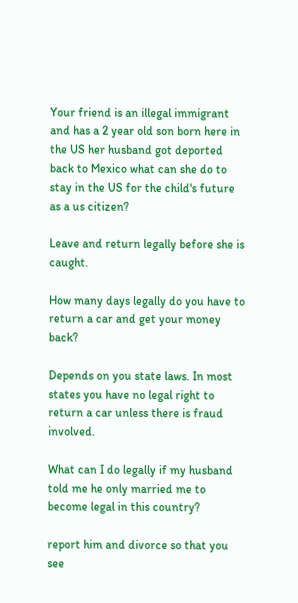Your friend is an illegal immigrant and has a 2 year old son born here in the US her husband got deported back to Mexico what can she do to stay in the US for the child's future as a us citizen?

Leave and return legally before she is caught.

How many days legally do you have to return a car and get your money back?

Depends on you state laws. In most states you have no legal right to return a car unless there is fraud involved.

What can I do legally if my husband told me he only married me to become legal in this country?

report him and divorce so that you see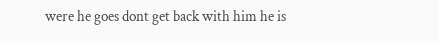were he goes dont get back with him he is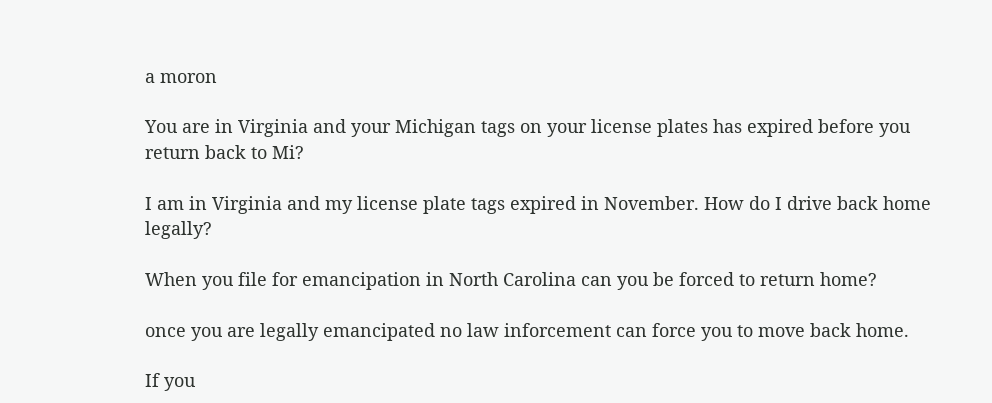a moron

You are in Virginia and your Michigan tags on your license plates has expired before you return back to Mi?

I am in Virginia and my license plate tags expired in November. How do I drive back home legally?

When you file for emancipation in North Carolina can you be forced to return home?

once you are legally emancipated no law inforcement can force you to move back home.

If you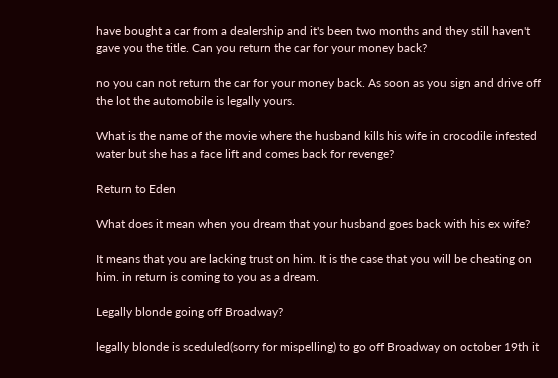have bought a car from a dealership and it's been two months and they still haven't gave you the title. Can you return the car for your money back?

no you can not return the car for your money back. As soon as you sign and drive off the lot the automobile is legally yours.

What is the name of the movie where the husband kills his wife in crocodile infested water but she has a face lift and comes back for revenge?

Return to Eden

What does it mean when you dream that your husband goes back with his ex wife?

It means that you are lacking trust on him. It is the case that you will be cheating on him. in return is coming to you as a dream.

Legally blonde going off Broadway?

legally blonde is sceduled(sorry for mispelling) to go off Broadway on october 19th it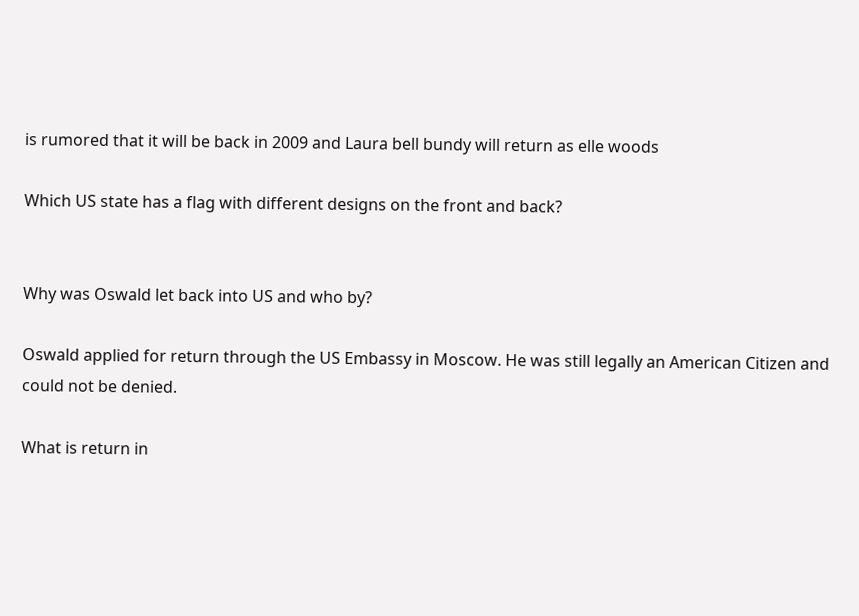is rumored that it will be back in 2009 and Laura bell bundy will return as elle woods

Which US state has a flag with different designs on the front and back?


Why was Oswald let back into US and who by?

Oswald applied for return through the US Embassy in Moscow. He was still legally an American Citizen and could not be denied.

What is return in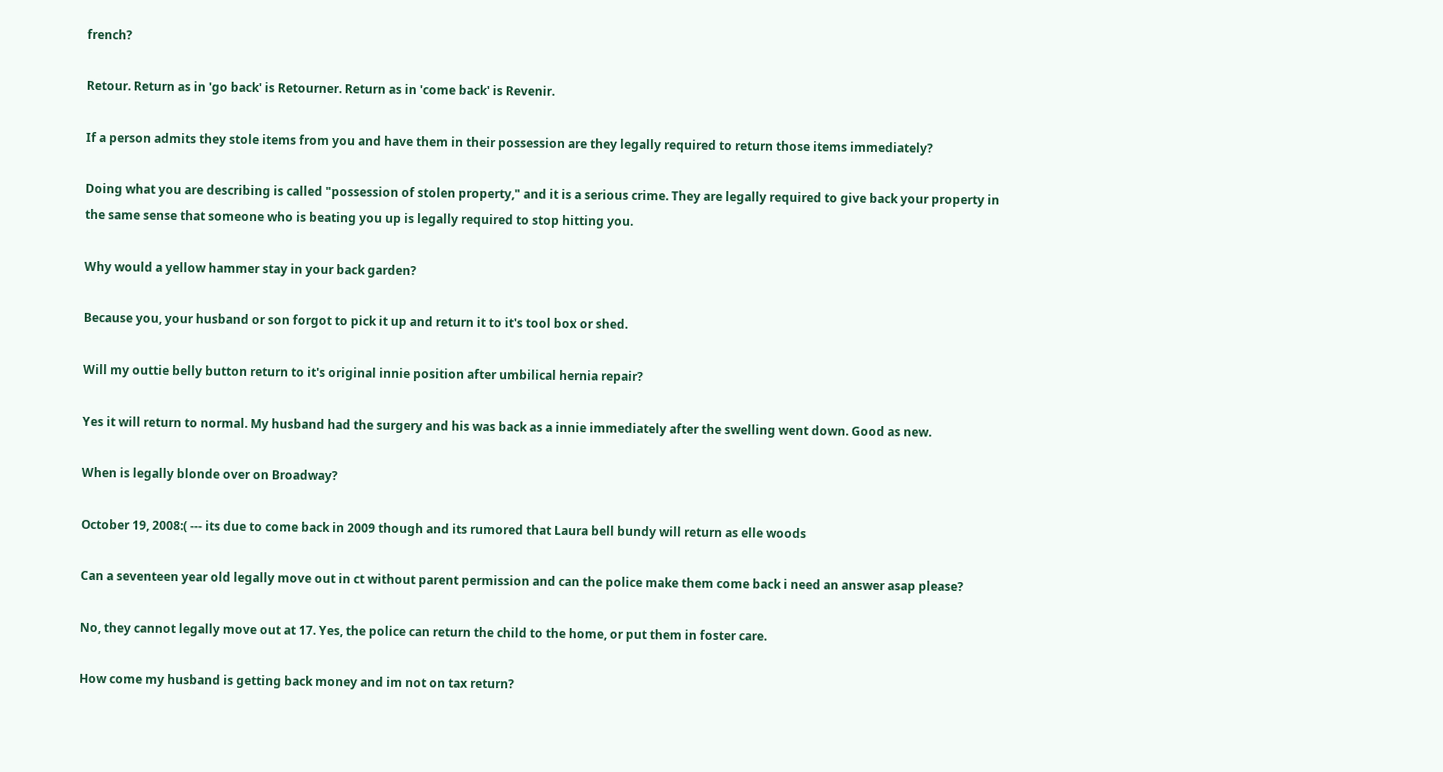french?

Retour. Return as in 'go back' is Retourner. Return as in 'come back' is Revenir.

If a person admits they stole items from you and have them in their possession are they legally required to return those items immediately?

Doing what you are describing is called "possession of stolen property," and it is a serious crime. They are legally required to give back your property in the same sense that someone who is beating you up is legally required to stop hitting you.

Why would a yellow hammer stay in your back garden?

Because you, your husband or son forgot to pick it up and return it to it's tool box or shed.

Will my outtie belly button return to it's original innie position after umbilical hernia repair?

Yes it will return to normal. My husband had the surgery and his was back as a innie immediately after the swelling went down. Good as new.

When is legally blonde over on Broadway?

October 19, 2008:( --- its due to come back in 2009 though and its rumored that Laura bell bundy will return as elle woods

Can a seventeen year old legally move out in ct without parent permission and can the police make them come back i need an answer asap please?

No, they cannot legally move out at 17. Yes, the police can return the child to the home, or put them in foster care.

How come my husband is getting back money and im not on tax return?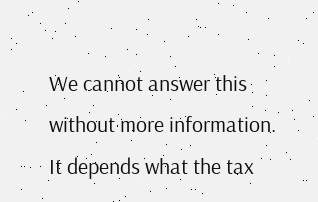We cannot answer this without more information. It depends what the tax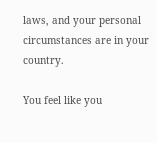laws, and your personal circumstances are in your country.

You feel like you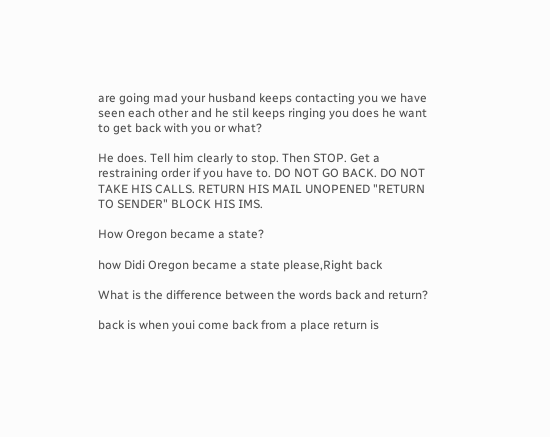are going mad your husband keeps contacting you we have seen each other and he stil keeps ringing you does he want to get back with you or what?

He does. Tell him clearly to stop. Then STOP. Get a restraining order if you have to. DO NOT GO BACK. DO NOT TAKE HIS CALLS. RETURN HIS MAIL UNOPENED "RETURN TO SENDER" BLOCK HIS IMS.

How Oregon became a state?

how Didi Oregon became a state please,Right back

What is the difference between the words back and return?

back is when youi come back from a place return is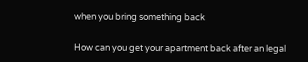when you bring something back

How can you get your apartment back after an legal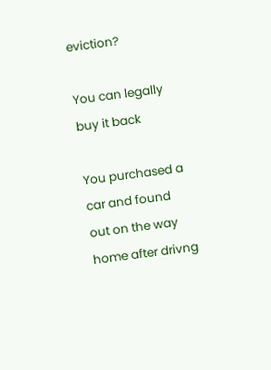eviction?

You can legally buy it back

You purchased a car and found out on the way home after drivng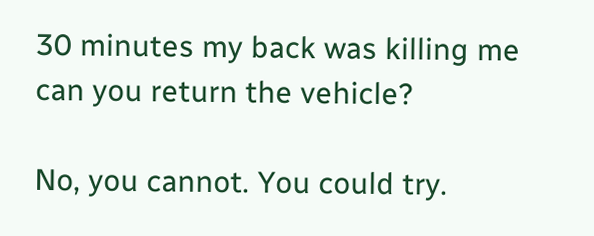30 minutes my back was killing me can you return the vehicle?

No, you cannot. You could try.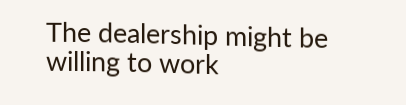The dealership might be willing to work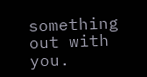something out with you.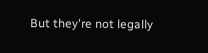But they're not legally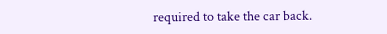required to take the car back.